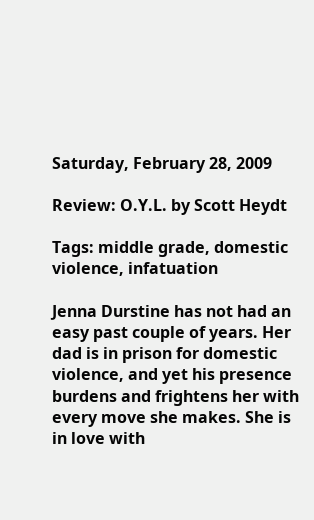Saturday, February 28, 2009

Review: O.Y.L. by Scott Heydt

Tags: middle grade, domestic violence, infatuation

Jenna Durstine has not had an easy past couple of years. Her dad is in prison for domestic violence, and yet his presence burdens and frightens her with every move she makes. She is in love with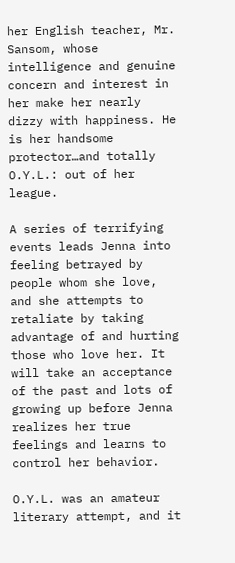her English teacher, Mr. Sansom, whose intelligence and genuine concern and interest in her make her nearly dizzy with happiness. He is her handsome protector…and totally O.Y.L.: out of her league.

A series of terrifying events leads Jenna into feeling betrayed by people whom she love, and she attempts to retaliate by taking advantage of and hurting those who love her. It will take an acceptance of the past and lots of growing up before Jenna realizes her true feelings and learns to control her behavior.

O.Y.L. was an amateur literary attempt, and it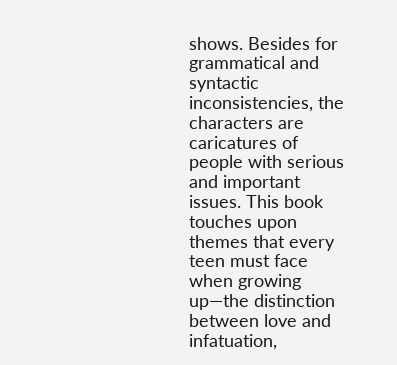shows. Besides for grammatical and syntactic inconsistencies, the characters are caricatures of people with serious and important issues. This book touches upon themes that every teen must face when growing up—the distinction between love and infatuation,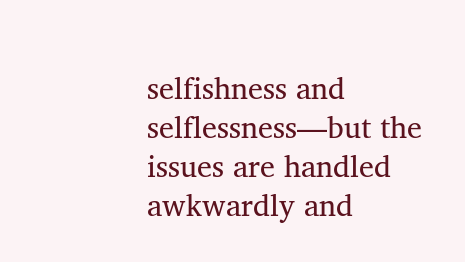selfishness and selflessness—but the issues are handled awkwardly and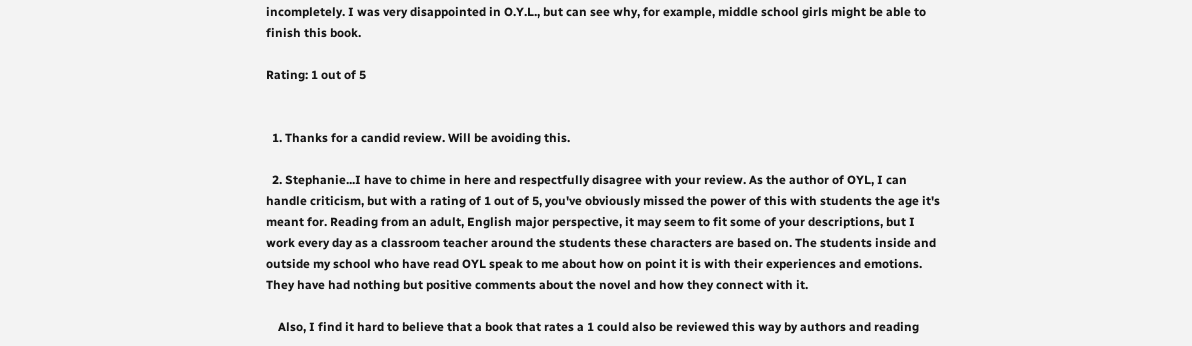incompletely. I was very disappointed in O.Y.L., but can see why, for example, middle school girls might be able to finish this book.

Rating: 1 out of 5


  1. Thanks for a candid review. Will be avoiding this.

  2. Stephanie...I have to chime in here and respectfully disagree with your review. As the author of OYL, I can handle criticism, but with a rating of 1 out of 5, you've obviously missed the power of this with students the age it's meant for. Reading from an adult, English major perspective, it may seem to fit some of your descriptions, but I work every day as a classroom teacher around the students these characters are based on. The students inside and outside my school who have read OYL speak to me about how on point it is with their experiences and emotions. They have had nothing but positive comments about the novel and how they connect with it.

    Also, I find it hard to believe that a book that rates a 1 could also be reviewed this way by authors and reading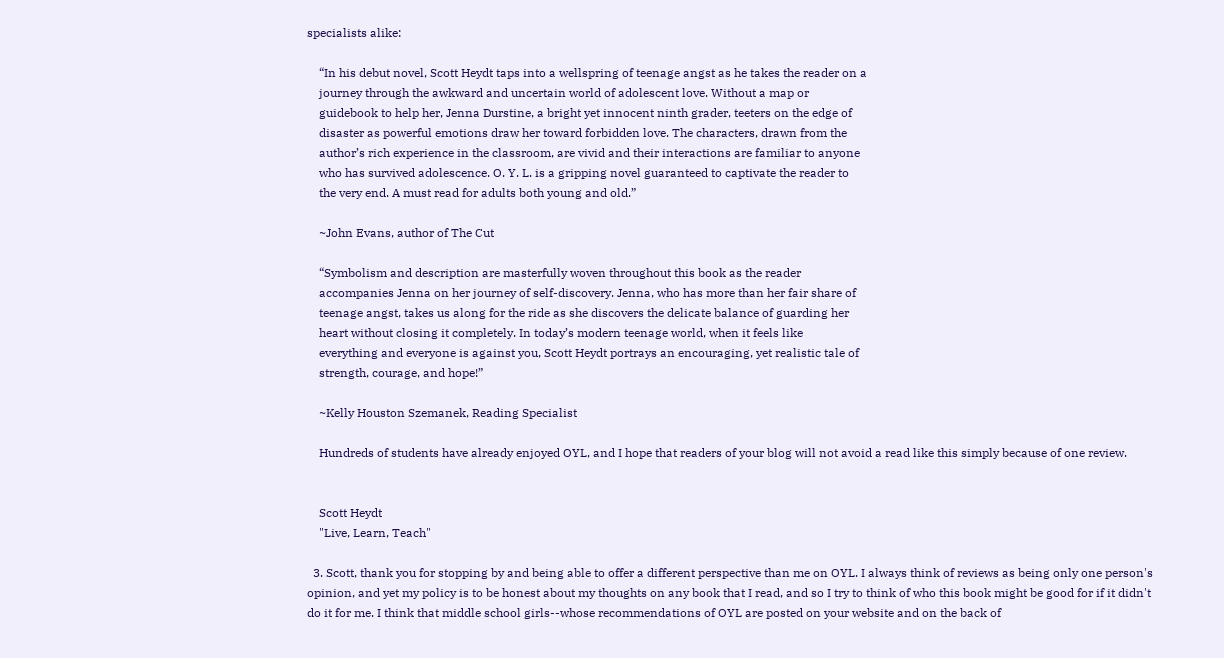specialists alike:

    “In his debut novel, Scott Heydt taps into a wellspring of teenage angst as he takes the reader on a
    journey through the awkward and uncertain world of adolescent love. Without a map or
    guidebook to help her, Jenna Durstine, a bright yet innocent ninth grader, teeters on the edge of
    disaster as powerful emotions draw her toward forbidden love. The characters, drawn from the
    author’s rich experience in the classroom, are vivid and their interactions are familiar to anyone
    who has survived adolescence. O. Y. L. is a gripping novel guaranteed to captivate the reader to
    the very end. A must read for adults both young and old.”

    ~John Evans, author of The Cut

    “Symbolism and description are masterfully woven throughout this book as the reader
    accompanies Jenna on her journey of self-discovery. Jenna, who has more than her fair share of
    teenage angst, takes us along for the ride as she discovers the delicate balance of guarding her
    heart without closing it completely. In today’s modern teenage world, when it feels like
    everything and everyone is against you, Scott Heydt portrays an encouraging, yet realistic tale of
    strength, courage, and hope!”

    ~Kelly Houston Szemanek, Reading Specialist

    Hundreds of students have already enjoyed OYL, and I hope that readers of your blog will not avoid a read like this simply because of one review.


    Scott Heydt
    "Live, Learn, Teach"

  3. Scott, thank you for stopping by and being able to offer a different perspective than me on OYL. I always think of reviews as being only one person's opinion, and yet my policy is to be honest about my thoughts on any book that I read, and so I try to think of who this book might be good for if it didn't do it for me. I think that middle school girls--whose recommendations of OYL are posted on your website and on the back of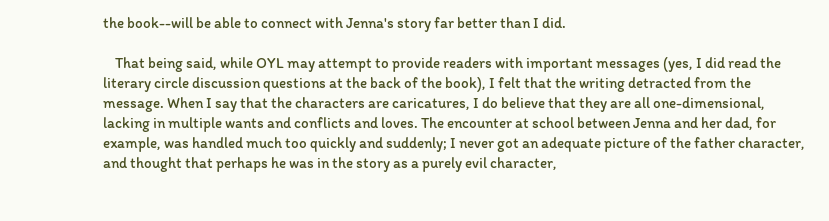the book--will be able to connect with Jenna's story far better than I did.

    That being said, while OYL may attempt to provide readers with important messages (yes, I did read the literary circle discussion questions at the back of the book), I felt that the writing detracted from the message. When I say that the characters are caricatures, I do believe that they are all one-dimensional, lacking in multiple wants and conflicts and loves. The encounter at school between Jenna and her dad, for example, was handled much too quickly and suddenly; I never got an adequate picture of the father character, and thought that perhaps he was in the story as a purely evil character,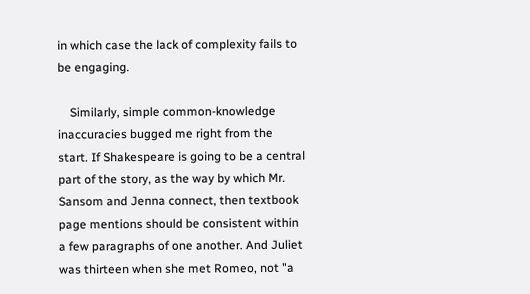in which case the lack of complexity fails to be engaging.

    Similarly, simple common-knowledge inaccuracies bugged me right from the start. If Shakespeare is going to be a central part of the story, as the way by which Mr. Sansom and Jenna connect, then textbook page mentions should be consistent within a few paragraphs of one another. And Juliet was thirteen when she met Romeo, not "a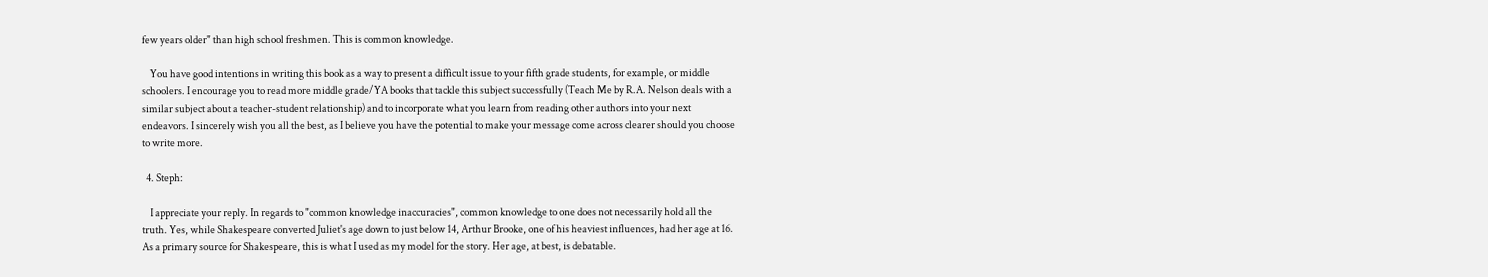few years older" than high school freshmen. This is common knowledge.

    You have good intentions in writing this book as a way to present a difficult issue to your fifth grade students, for example, or middle schoolers. I encourage you to read more middle grade/YA books that tackle this subject successfully (Teach Me by R.A. Nelson deals with a similar subject about a teacher-student relationship) and to incorporate what you learn from reading other authors into your next endeavors. I sincerely wish you all the best, as I believe you have the potential to make your message come across clearer should you choose to write more.

  4. Steph:

    I appreciate your reply. In regards to "common knowledge inaccuracies", common knowledge to one does not necessarily hold all the truth. Yes, while Shakespeare converted Juliet's age down to just below 14, Arthur Brooke, one of his heaviest influences, had her age at 16. As a primary source for Shakespeare, this is what I used as my model for the story. Her age, at best, is debatable.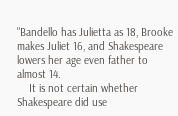"Bandello has Julietta as 18, Brooke makes Juliet 16, and Shakespeare lowers her age even father to almost 14.
    It is not certain whether Shakespeare did use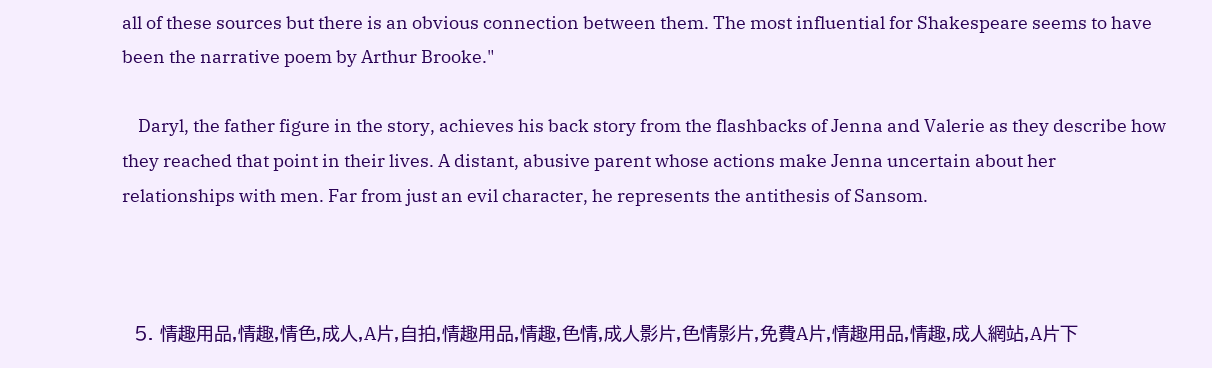all of these sources but there is an obvious connection between them. The most influential for Shakespeare seems to have been the narrative poem by Arthur Brooke."

    Daryl, the father figure in the story, achieves his back story from the flashbacks of Jenna and Valerie as they describe how they reached that point in their lives. A distant, abusive parent whose actions make Jenna uncertain about her relationships with men. Far from just an evil character, he represents the antithesis of Sansom.



  5. 情趣用品,情趣,情色,成人,A片,自拍,情趣用品,情趣,色情,成人影片,色情影片,免費A片,情趣用品,情趣,成人網站,A片下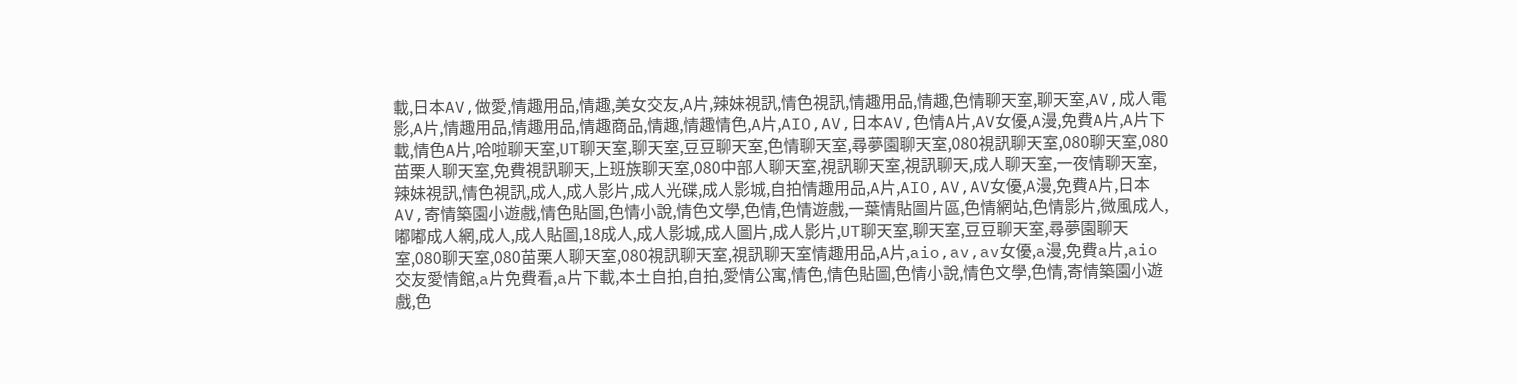載,日本AV,做愛,情趣用品,情趣,美女交友,A片,辣妹視訊,情色視訊,情趣用品,情趣,色情聊天室,聊天室,AV,成人電影,A片,情趣用品,情趣用品,情趣商品,情趣,情趣情色,A片,AIO,AV,日本AV,色情A片,AV女優,A漫,免費A片,A片下載,情色A片,哈啦聊天室,UT聊天室,聊天室,豆豆聊天室,色情聊天室,尋夢園聊天室,080視訊聊天室,080聊天室,080苗栗人聊天室,免費視訊聊天,上班族聊天室,080中部人聊天室,視訊聊天室,視訊聊天,成人聊天室,一夜情聊天室,辣妹視訊,情色視訊,成人,成人影片,成人光碟,成人影城,自拍情趣用品,A片,AIO,AV,AV女優,A漫,免費A片,日本AV,寄情築園小遊戲,情色貼圖,色情小說,情色文學,色情,色情遊戲,一葉情貼圖片區,色情網站,色情影片,微風成人, 嘟嘟成人網,成人,成人貼圖,18成人,成人影城,成人圖片,成人影片,UT聊天室,聊天室,豆豆聊天室,尋夢園聊天室,080聊天室,080苗栗人聊天室,080視訊聊天室,視訊聊天室情趣用品,A片,aio,av,av女優,a漫,免費a片,aio交友愛情館,a片免費看,a片下載,本土自拍,自拍,愛情公寓,情色,情色貼圖,色情小說,情色文學,色情,寄情築園小遊戲,色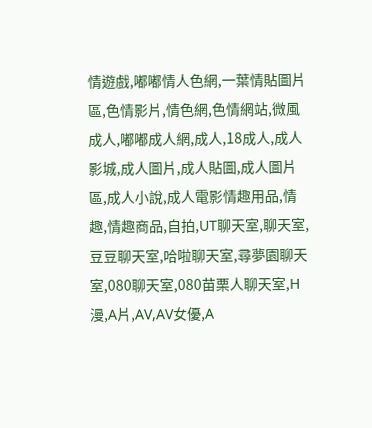情遊戲,嘟嘟情人色網,一葉情貼圖片區,色情影片,情色網,色情網站,微風成人,嘟嘟成人網,成人,18成人,成人影城,成人圖片,成人貼圖,成人圖片區,成人小說,成人電影情趣用品,情趣,情趣商品,自拍,UT聊天室,聊天室,豆豆聊天室,哈啦聊天室,尋夢園聊天室,080聊天室,080苗栗人聊天室,H漫,A片,AV,AV女優,A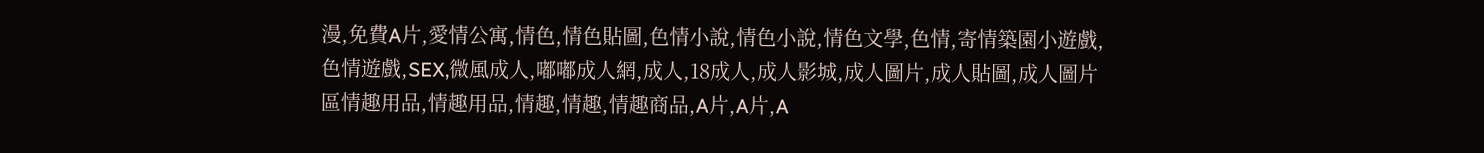漫,免費A片,愛情公寓,情色,情色貼圖,色情小說,情色小說,情色文學,色情,寄情築園小遊戲,色情遊戲,SEX,微風成人,嘟嘟成人網,成人,18成人,成人影城,成人圖片,成人貼圖,成人圖片區情趣用品,情趣用品,情趣,情趣,情趣商品,A片,A片,A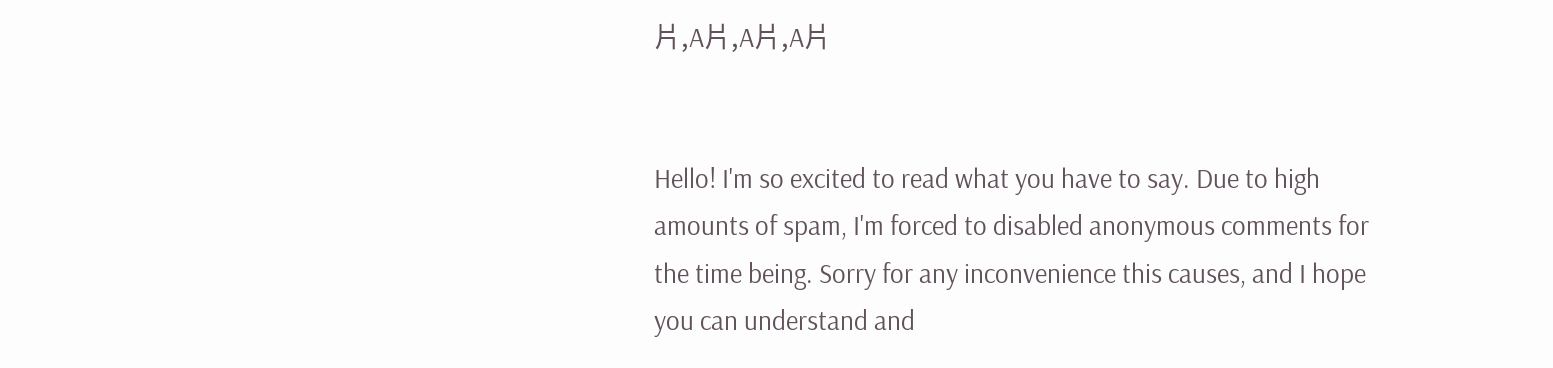片,A片,A片,A片


Hello! I'm so excited to read what you have to say. Due to high amounts of spam, I'm forced to disabled anonymous comments for the time being. Sorry for any inconvenience this causes, and I hope you can understand and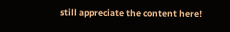still appreciate the content here!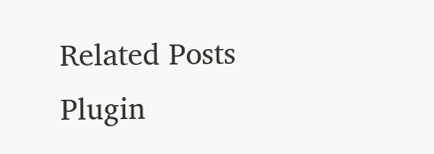Related Posts Plugin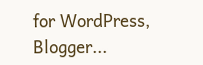for WordPress, Blogger...